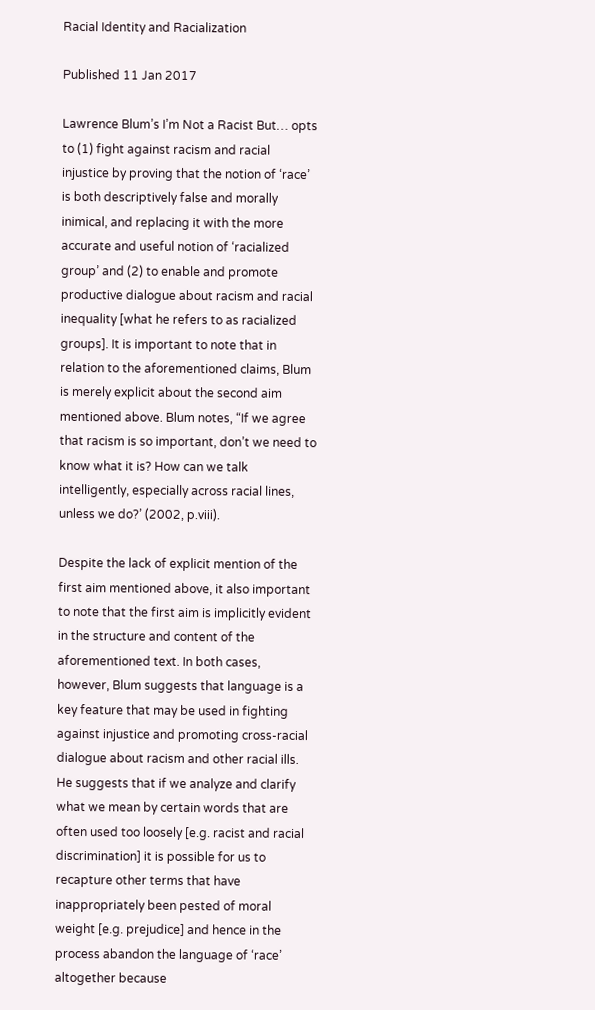Racial Identity and Racialization

Published 11 Jan 2017

Lawrence Blum’s I’m Not a Racist But… opts to (1) fight against racism and racial injustice by proving that the notion of ‘race’ is both descriptively false and morally inimical, and replacing it with the more accurate and useful notion of ‘racialized group’ and (2) to enable and promote productive dialogue about racism and racial inequality [what he refers to as racialized groups]. It is important to note that in relation to the aforementioned claims, Blum is merely explicit about the second aim mentioned above. Blum notes, “If we agree that racism is so important, don’t we need to know what it is? How can we talk intelligently, especially across racial lines, unless we do?’ (2002, p.viii).

Despite the lack of explicit mention of the first aim mentioned above, it also important to note that the first aim is implicitly evident in the structure and content of the aforementioned text. In both cases, however, Blum suggests that language is a key feature that may be used in fighting against injustice and promoting cross-racial dialogue about racism and other racial ills. He suggests that if we analyze and clarify what we mean by certain words that are often used too loosely [e.g. racist and racial discrimination] it is possible for us to recapture other terms that have inappropriately been pested of moral weight [e.g. prejudice] and hence in the process abandon the language of ‘race’ altogether because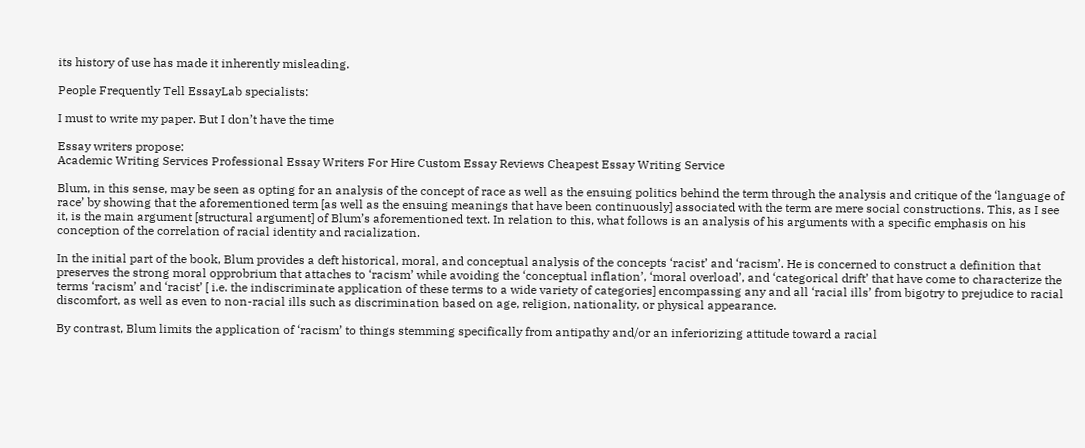its history of use has made it inherently misleading.

People Frequently Tell EssayLab specialists:

I must to write my paper. But I don’t have the time

Essay writers propose:
Academic Writing Services Professional Essay Writers For Hire Custom Essay Reviews Cheapest Essay Writing Service

Blum, in this sense, may be seen as opting for an analysis of the concept of race as well as the ensuing politics behind the term through the analysis and critique of the ‘language of race’ by showing that the aforementioned term [as well as the ensuing meanings that have been continuously] associated with the term are mere social constructions. This, as I see it, is the main argument [structural argument] of Blum’s aforementioned text. In relation to this, what follows is an analysis of his arguments with a specific emphasis on his conception of the correlation of racial identity and racialization.

In the initial part of the book, Blum provides a deft historical, moral, and conceptual analysis of the concepts ‘racist’ and ‘racism’. He is concerned to construct a definition that preserves the strong moral opprobrium that attaches to ‘racism’ while avoiding the ‘conceptual inflation’, ‘moral overload’, and ‘categorical drift’ that have come to characterize the terms ‘racism’ and ‘racist’ [ i.e. the indiscriminate application of these terms to a wide variety of categories] encompassing any and all ‘racial ills’ from bigotry to prejudice to racial discomfort, as well as even to non-racial ills such as discrimination based on age, religion, nationality, or physical appearance.

By contrast, Blum limits the application of ‘racism’ to things stemming specifically from antipathy and/or an inferiorizing attitude toward a racial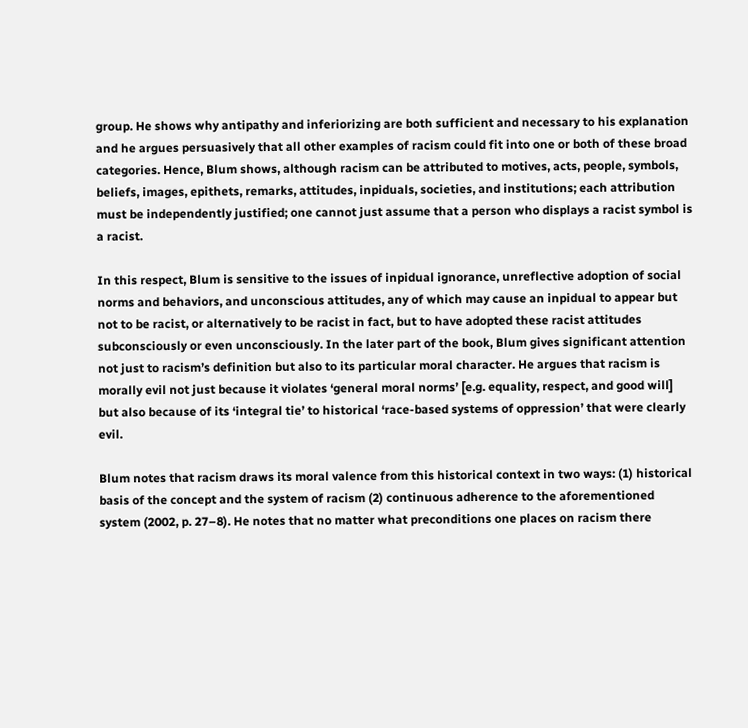group. He shows why antipathy and inferiorizing are both sufficient and necessary to his explanation and he argues persuasively that all other examples of racism could fit into one or both of these broad categories. Hence, Blum shows, although racism can be attributed to motives, acts, people, symbols, beliefs, images, epithets, remarks, attitudes, inpiduals, societies, and institutions; each attribution must be independently justified; one cannot just assume that a person who displays a racist symbol is a racist.

In this respect, Blum is sensitive to the issues of inpidual ignorance, unreflective adoption of social norms and behaviors, and unconscious attitudes, any of which may cause an inpidual to appear but not to be racist, or alternatively to be racist in fact, but to have adopted these racist attitudes subconsciously or even unconsciously. In the later part of the book, Blum gives significant attention not just to racism’s definition but also to its particular moral character. He argues that racism is morally evil not just because it violates ‘general moral norms’ [e.g. equality, respect, and good will] but also because of its ‘integral tie’ to historical ‘race-based systems of oppression’ that were clearly evil.

Blum notes that racism draws its moral valence from this historical context in two ways: (1) historical basis of the concept and the system of racism (2) continuous adherence to the aforementioned system (2002, p. 27–8). He notes that no matter what preconditions one places on racism there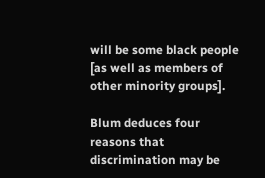will be some black people [as well as members of other minority groups].

Blum deduces four reasons that discrimination may be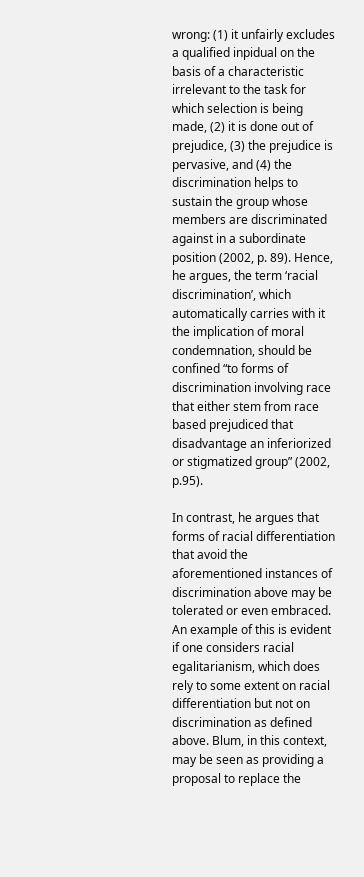wrong: (1) it unfairly excludes a qualified inpidual on the basis of a characteristic irrelevant to the task for which selection is being made, (2) it is done out of prejudice, (3) the prejudice is pervasive, and (4) the discrimination helps to sustain the group whose members are discriminated against in a subordinate position (2002, p. 89). Hence, he argues, the term ‘racial discrimination’, which automatically carries with it the implication of moral condemnation, should be confined “to forms of discrimination involving race that either stem from race based prejudiced that disadvantage an inferiorized or stigmatized group” (2002, p.95).

In contrast, he argues that forms of racial differentiation that avoid the aforementioned instances of discrimination above may be tolerated or even embraced. An example of this is evident if one considers racial egalitarianism, which does rely to some extent on racial differentiation but not on discrimination as defined above. Blum, in this context, may be seen as providing a proposal to replace the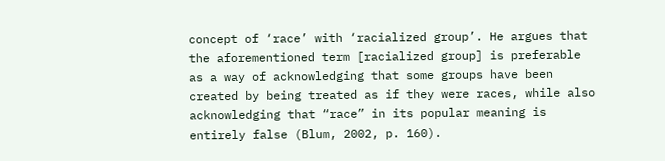concept of ‘race’ with ‘racialized group’. He argues that the aforementioned term [racialized group] is preferable as a way of acknowledging that some groups have been created by being treated as if they were races, while also acknowledging that “race” in its popular meaning is entirely false (Blum, 2002, p. 160).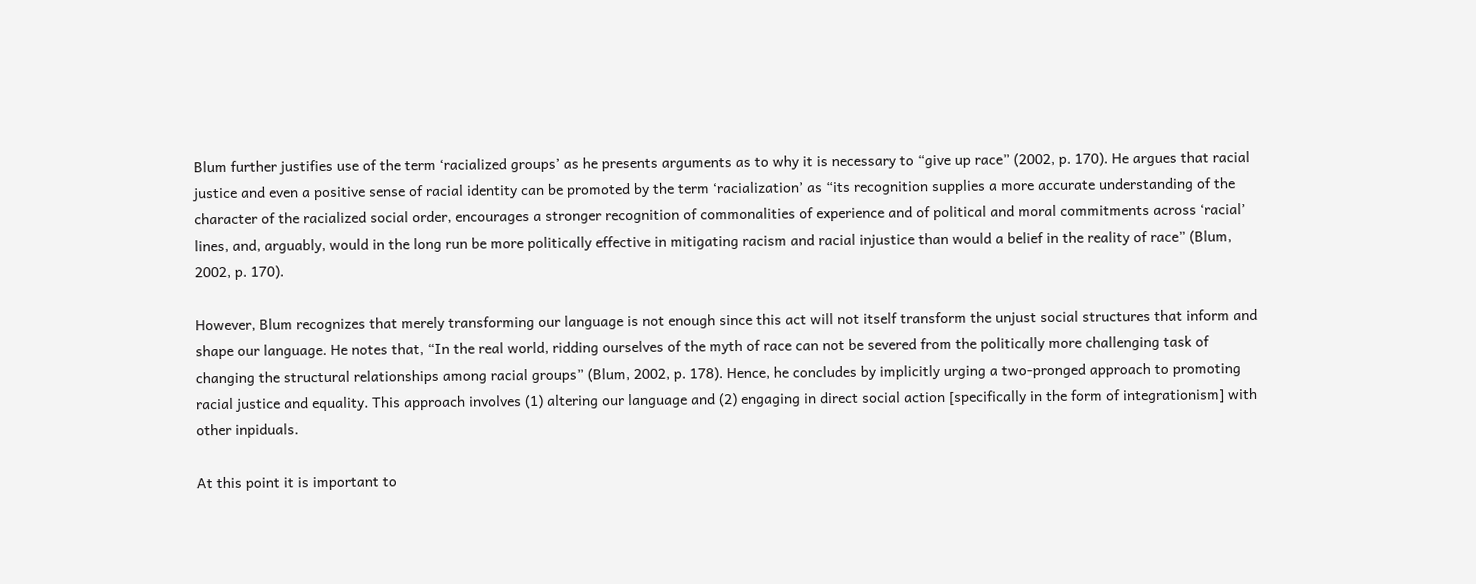Blum further justifies use of the term ‘racialized groups’ as he presents arguments as to why it is necessary to “give up race” (2002, p. 170). He argues that racial justice and even a positive sense of racial identity can be promoted by the term ‘racialization’ as “its recognition supplies a more accurate understanding of the character of the racialized social order, encourages a stronger recognition of commonalities of experience and of political and moral commitments across ‘racial’ lines, and, arguably, would in the long run be more politically effective in mitigating racism and racial injustice than would a belief in the reality of race” (Blum, 2002, p. 170).

However, Blum recognizes that merely transforming our language is not enough since this act will not itself transform the unjust social structures that inform and shape our language. He notes that, “In the real world, ridding ourselves of the myth of race can not be severed from the politically more challenging task of changing the structural relationships among racial groups” (Blum, 2002, p. 178). Hence, he concludes by implicitly urging a two-pronged approach to promoting racial justice and equality. This approach involves (1) altering our language and (2) engaging in direct social action [specifically in the form of integrationism] with other inpiduals.

At this point it is important to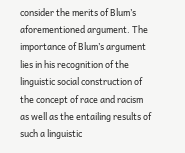consider the merits of Blum’s aforementioned argument. The importance of Blum’s argument lies in his recognition of the linguistic social construction of the concept of race and racism as well as the entailing results of such a linguistic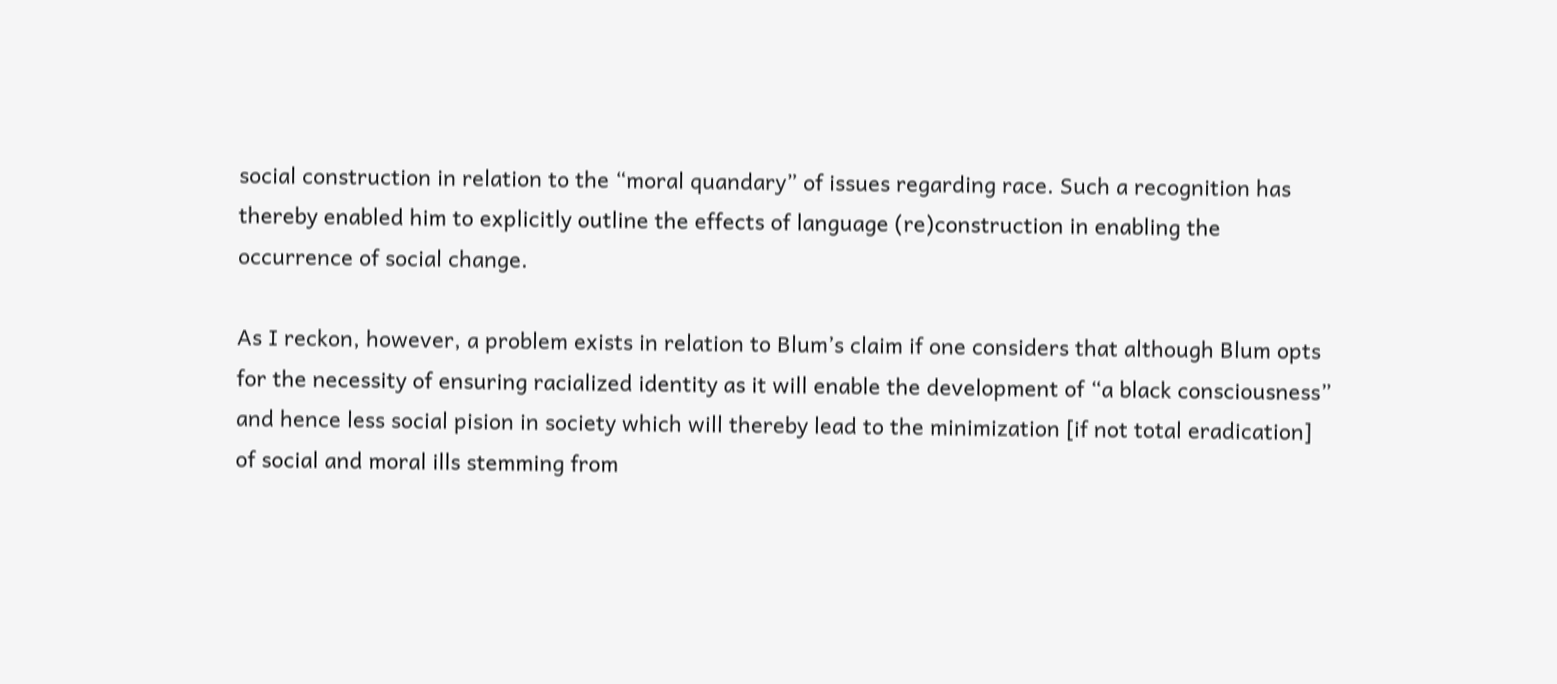social construction in relation to the “moral quandary” of issues regarding race. Such a recognition has thereby enabled him to explicitly outline the effects of language (re)construction in enabling the occurrence of social change.

As I reckon, however, a problem exists in relation to Blum’s claim if one considers that although Blum opts for the necessity of ensuring racialized identity as it will enable the development of “a black consciousness” and hence less social pision in society which will thereby lead to the minimization [if not total eradication] of social and moral ills stemming from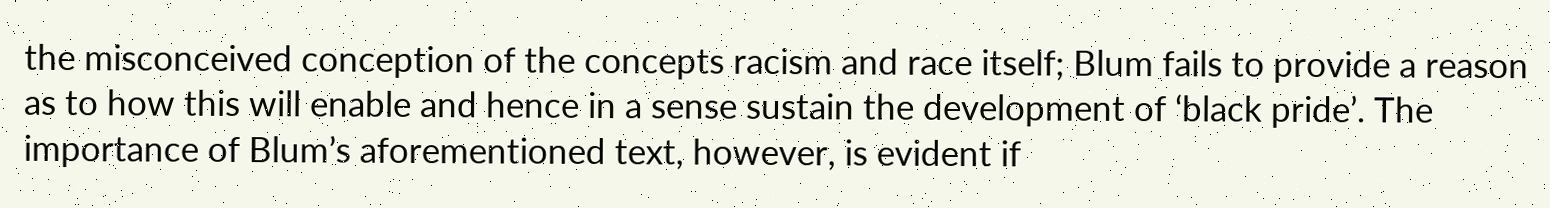the misconceived conception of the concepts racism and race itself; Blum fails to provide a reason as to how this will enable and hence in a sense sustain the development of ‘black pride’. The importance of Blum’s aforementioned text, however, is evident if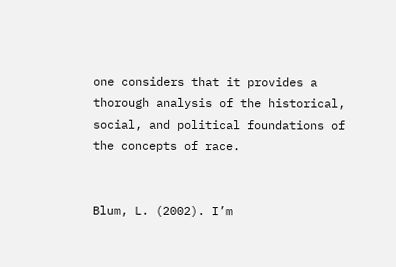one considers that it provides a thorough analysis of the historical, social, and political foundations of the concepts of race.


Blum, L. (2002). I’m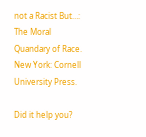not a Racist But…: The Moral Quandary of Race. New York: Cornell University Press.

Did it help you?